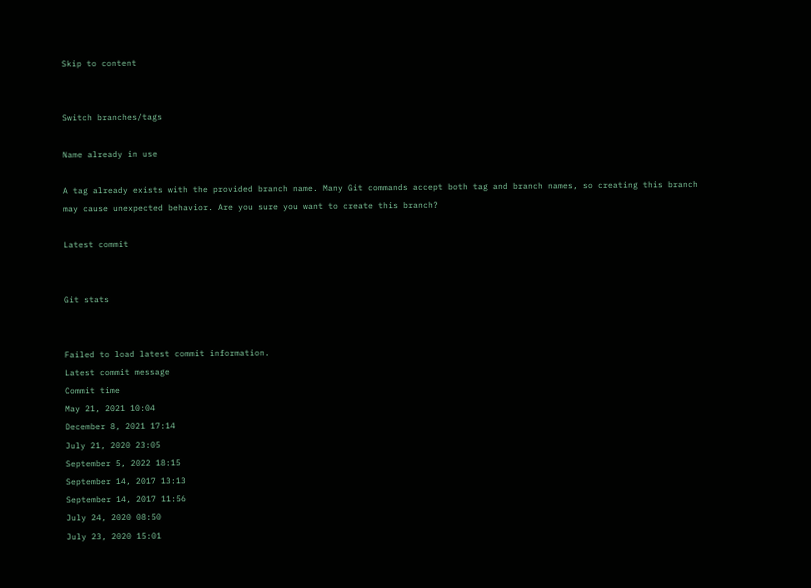Skip to content


Switch branches/tags

Name already in use

A tag already exists with the provided branch name. Many Git commands accept both tag and branch names, so creating this branch may cause unexpected behavior. Are you sure you want to create this branch?

Latest commit


Git stats


Failed to load latest commit information.
Latest commit message
Commit time
May 21, 2021 10:04
December 8, 2021 17:14
July 21, 2020 23:05
September 5, 2022 18:15
September 14, 2017 13:13
September 14, 2017 11:56
July 24, 2020 08:50
July 23, 2020 15:01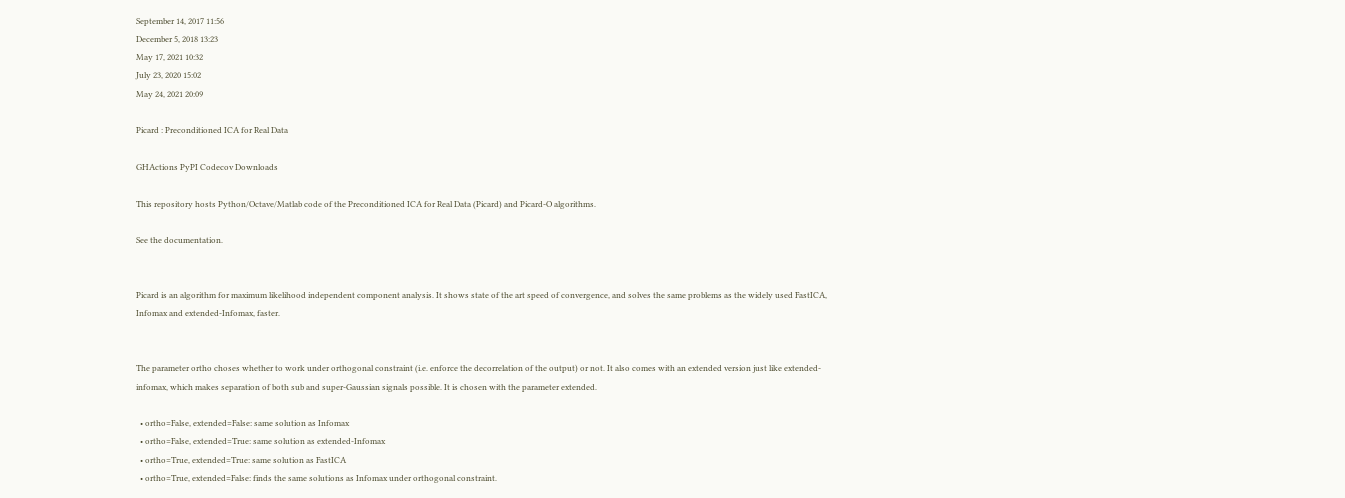September 14, 2017 11:56
December 5, 2018 13:23
May 17, 2021 10:32
July 23, 2020 15:02
May 24, 2021 20:09

Picard : Preconditioned ICA for Real Data

GHActions PyPI Codecov Downloads

This repository hosts Python/Octave/Matlab code of the Preconditioned ICA for Real Data (Picard) and Picard-O algorithms.

See the documentation.


Picard is an algorithm for maximum likelihood independent component analysis. It shows state of the art speed of convergence, and solves the same problems as the widely used FastICA, Infomax and extended-Infomax, faster.


The parameter ortho choses whether to work under orthogonal constraint (i.e. enforce the decorrelation of the output) or not. It also comes with an extended version just like extended-infomax, which makes separation of both sub and super-Gaussian signals possible. It is chosen with the parameter extended.

  • ortho=False, extended=False: same solution as Infomax
  • ortho=False, extended=True: same solution as extended-Infomax
  • ortho=True, extended=True: same solution as FastICA
  • ortho=True, extended=False: finds the same solutions as Infomax under orthogonal constraint.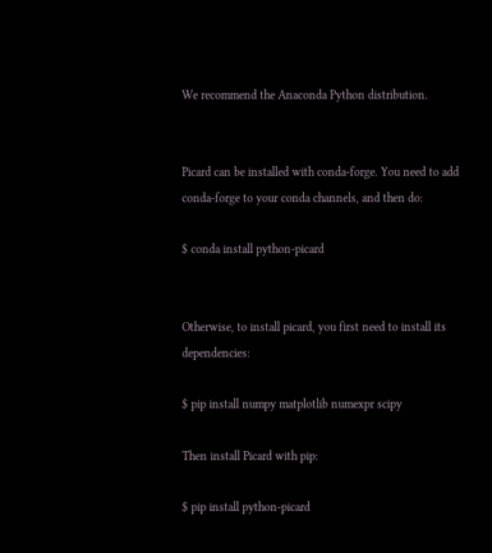We recommend the Anaconda Python distribution.


Picard can be installed with conda-forge. You need to add conda-forge to your conda channels, and then do:

$ conda install python-picard


Otherwise, to install picard, you first need to install its dependencies:

$ pip install numpy matplotlib numexpr scipy

Then install Picard with pip:

$ pip install python-picard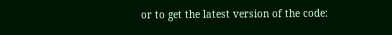or to get the latest version of the code: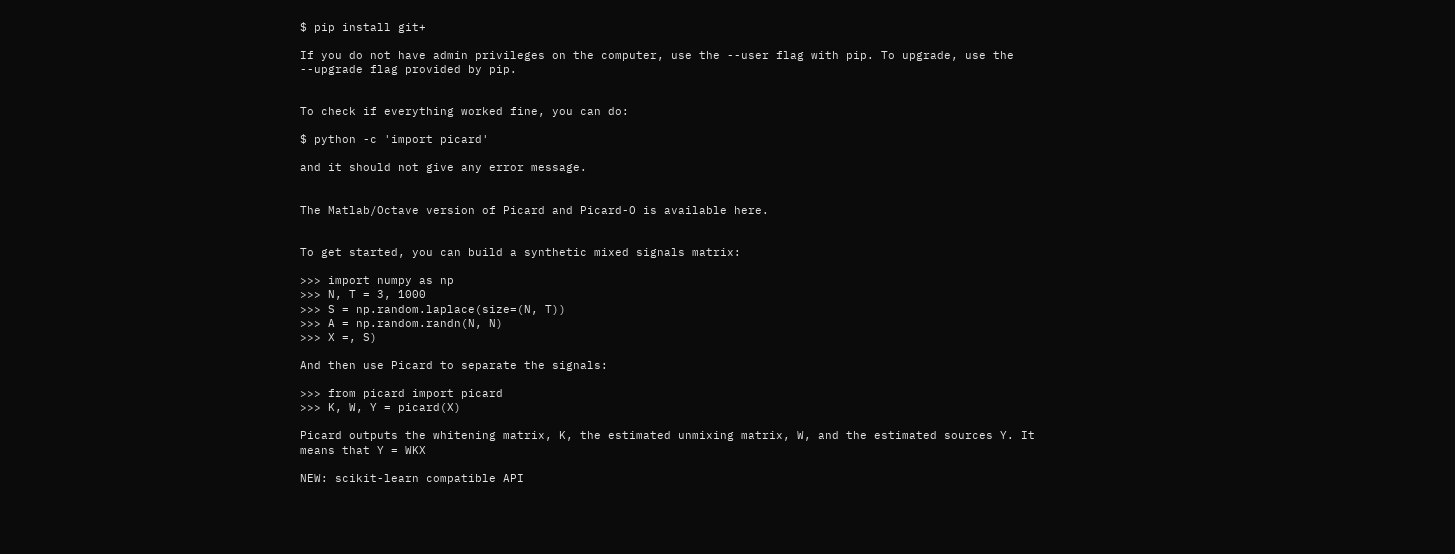$ pip install git+

If you do not have admin privileges on the computer, use the --user flag with pip. To upgrade, use the --upgrade flag provided by pip.


To check if everything worked fine, you can do:

$ python -c 'import picard'

and it should not give any error message.


The Matlab/Octave version of Picard and Picard-O is available here.


To get started, you can build a synthetic mixed signals matrix:

>>> import numpy as np
>>> N, T = 3, 1000
>>> S = np.random.laplace(size=(N, T))
>>> A = np.random.randn(N, N)
>>> X =, S)

And then use Picard to separate the signals:

>>> from picard import picard
>>> K, W, Y = picard(X)

Picard outputs the whitening matrix, K, the estimated unmixing matrix, W, and the estimated sources Y. It means that Y = WKX

NEW: scikit-learn compatible API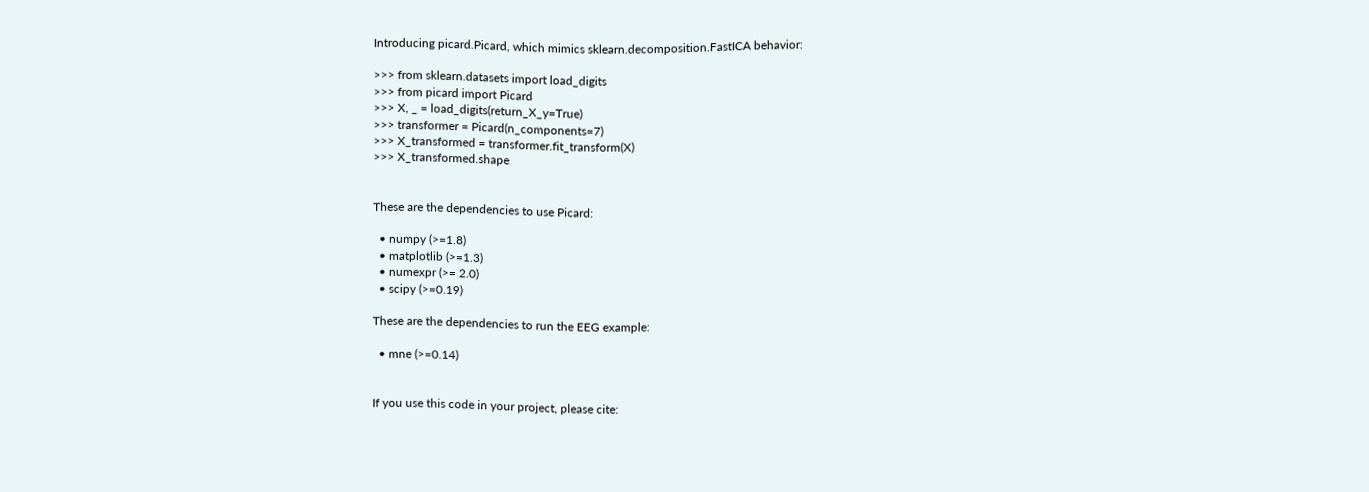Introducing picard.Picard, which mimics sklearn.decomposition.FastICA behavior:

>>> from sklearn.datasets import load_digits
>>> from picard import Picard
>>> X, _ = load_digits(return_X_y=True)
>>> transformer = Picard(n_components=7)
>>> X_transformed = transformer.fit_transform(X)
>>> X_transformed.shape


These are the dependencies to use Picard:

  • numpy (>=1.8)
  • matplotlib (>=1.3)
  • numexpr (>= 2.0)
  • scipy (>=0.19)

These are the dependencies to run the EEG example:

  • mne (>=0.14)


If you use this code in your project, please cite: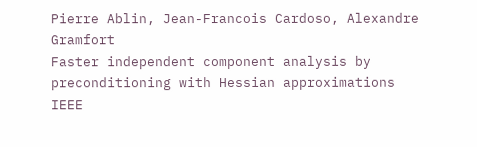Pierre Ablin, Jean-Francois Cardoso, Alexandre Gramfort
Faster independent component analysis by preconditioning with Hessian approximations
IEEE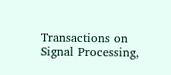Transactions on Signal Processing,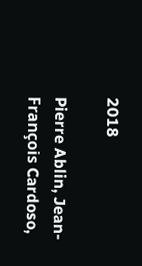2018

Pierre Ablin, Jean-François Cardoso,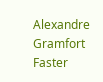Alexandre Gramfort
Faster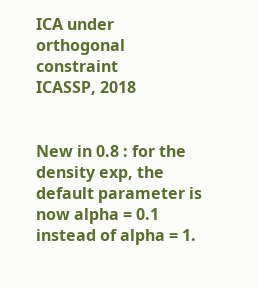ICA under orthogonal constraint
ICASSP, 2018


New in 0.8 : for the density exp, the default parameter is now alpha = 0.1 instead of alpha = 1.